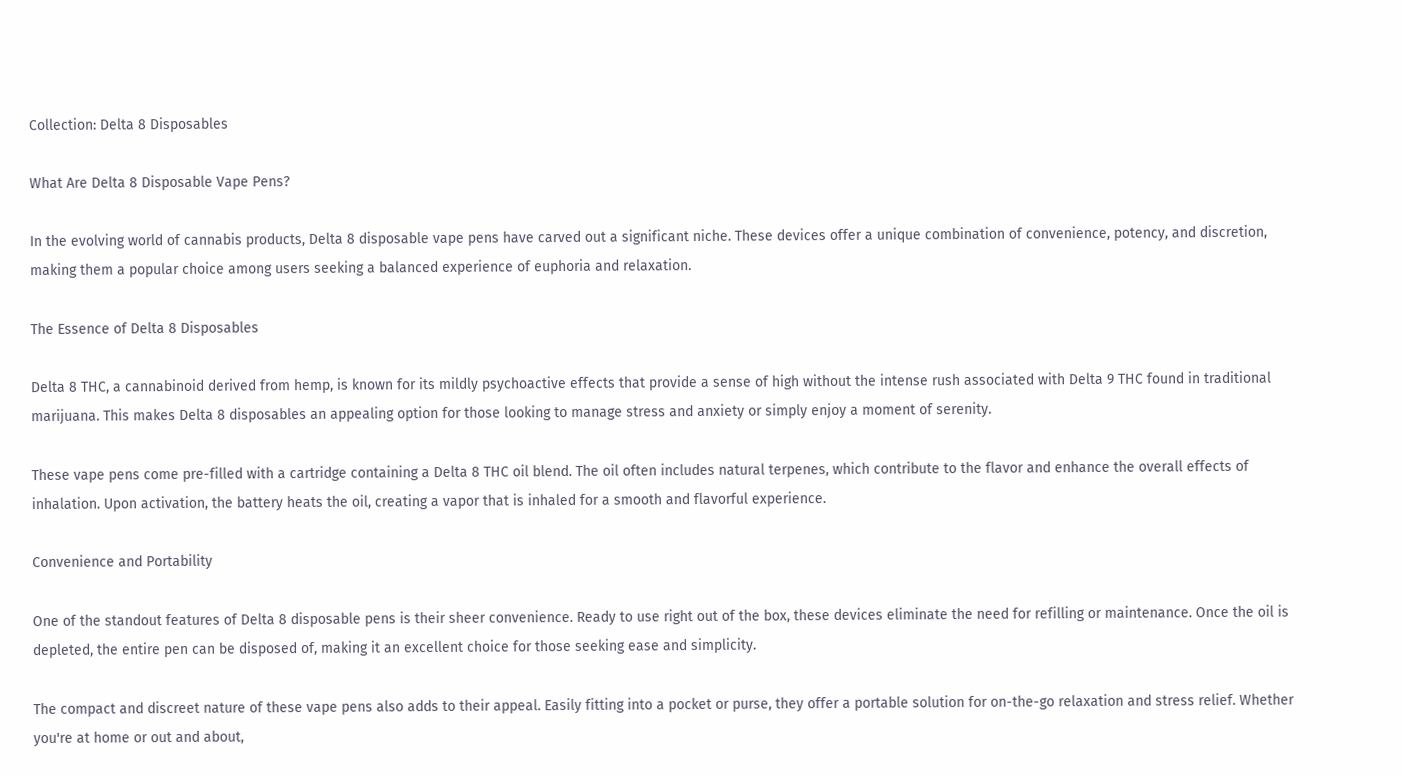Collection: Delta 8 Disposables

What Are Delta 8 Disposable Vape Pens?

In the evolving world of cannabis products, Delta 8 disposable vape pens have carved out a significant niche. These devices offer a unique combination of convenience, potency, and discretion, making them a popular choice among users seeking a balanced experience of euphoria and relaxation.

The Essence of Delta 8 Disposables

Delta 8 THC, a cannabinoid derived from hemp, is known for its mildly psychoactive effects that provide a sense of high without the intense rush associated with Delta 9 THC found in traditional marijuana. This makes Delta 8 disposables an appealing option for those looking to manage stress and anxiety or simply enjoy a moment of serenity.

These vape pens come pre-filled with a cartridge containing a Delta 8 THC oil blend. The oil often includes natural terpenes, which contribute to the flavor and enhance the overall effects of inhalation. Upon activation, the battery heats the oil, creating a vapor that is inhaled for a smooth and flavorful experience.

Convenience and Portability

One of the standout features of Delta 8 disposable pens is their sheer convenience. Ready to use right out of the box, these devices eliminate the need for refilling or maintenance. Once the oil is depleted, the entire pen can be disposed of, making it an excellent choice for those seeking ease and simplicity.

The compact and discreet nature of these vape pens also adds to their appeal. Easily fitting into a pocket or purse, they offer a portable solution for on-the-go relaxation and stress relief. Whether you're at home or out and about,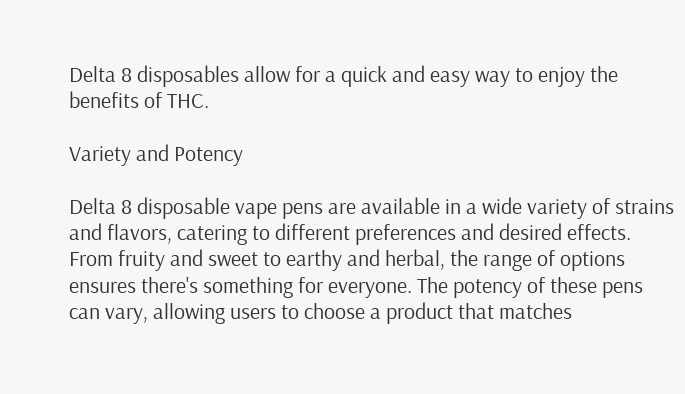Delta 8 disposables allow for a quick and easy way to enjoy the benefits of THC.

Variety and Potency

Delta 8 disposable vape pens are available in a wide variety of strains and flavors, catering to different preferences and desired effects. From fruity and sweet to earthy and herbal, the range of options ensures there's something for everyone. The potency of these pens can vary, allowing users to choose a product that matches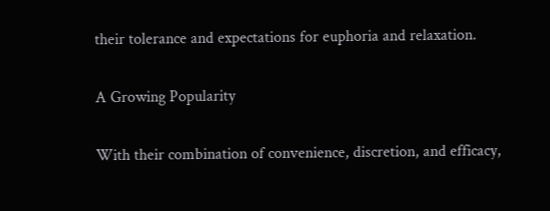their tolerance and expectations for euphoria and relaxation.

A Growing Popularity

With their combination of convenience, discretion, and efficacy,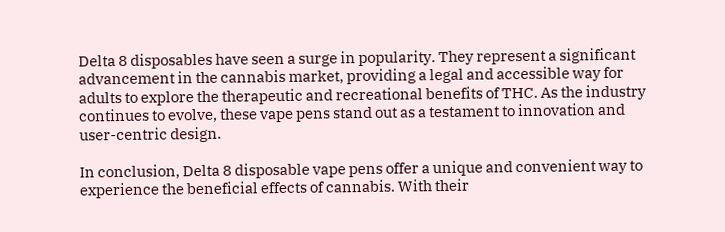Delta 8 disposables have seen a surge in popularity. They represent a significant advancement in the cannabis market, providing a legal and accessible way for adults to explore the therapeutic and recreational benefits of THC. As the industry continues to evolve, these vape pens stand out as a testament to innovation and user-centric design.

In conclusion, Delta 8 disposable vape pens offer a unique and convenient way to experience the beneficial effects of cannabis. With their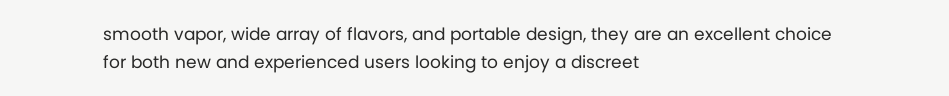smooth vapor, wide array of flavors, and portable design, they are an excellent choice for both new and experienced users looking to enjoy a discreet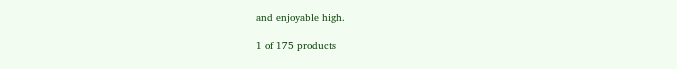and enjoyable high.

1 of 175 products